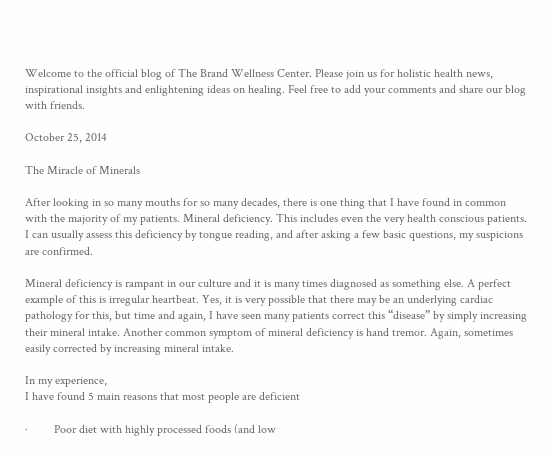Welcome to the official blog of The Brand Wellness Center. Please join us for holistic health news, inspirational insights and enlightening ideas on healing. Feel free to add your comments and share our blog with friends.

October 25, 2014

The Miracle of Minerals

After looking in so many mouths for so many decades, there is one thing that I have found in common with the majority of my patients. Mineral deficiency. This includes even the very health conscious patients.  I can usually assess this deficiency by tongue reading, and after asking a few basic questions, my suspicions are confirmed.

Mineral deficiency is rampant in our culture and it is many times diagnosed as something else. A perfect example of this is irregular heartbeat. Yes, it is very possible that there may be an underlying cardiac pathology for this, but time and again, I have seen many patients correct this “disease” by simply increasing their mineral intake. Another common symptom of mineral deficiency is hand tremor. Again, sometimes easily corrected by increasing mineral intake.

In my experience,
I have found 5 main reasons that most people are deficient

·         Poor diet with highly processed foods (and low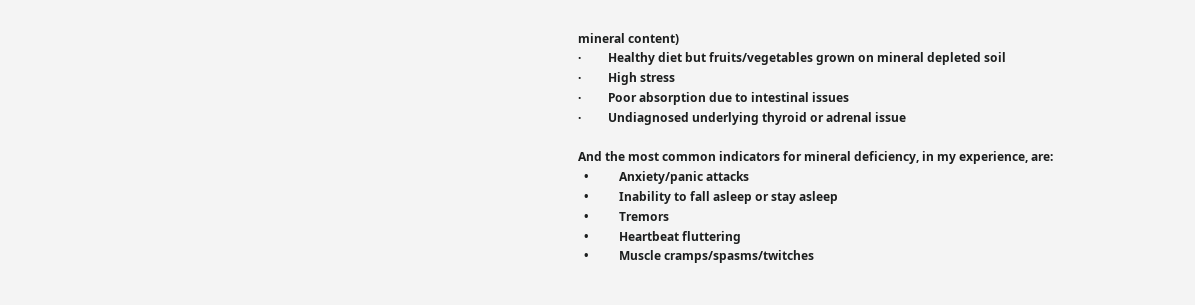mineral content)
·         Healthy diet but fruits/vegetables grown on mineral depleted soil
·         High stress
·         Poor absorption due to intestinal issues
·         Undiagnosed underlying thyroid or adrenal issue

And the most common indicators for mineral deficiency, in my experience, are:
  •          Anxiety/panic attacks
  •          Inability to fall asleep or stay asleep
  •          Tremors
  •          Heartbeat fluttering
  •          Muscle cramps/spasms/twitches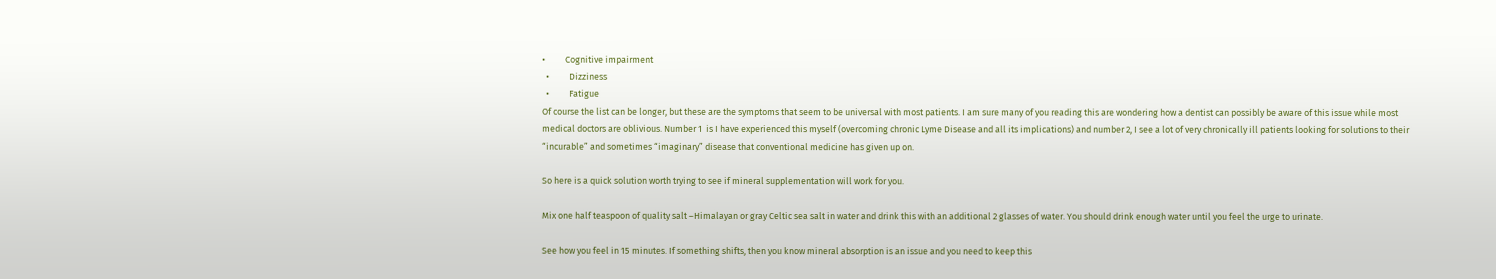•          Cognitive impairment
  •          Dizziness
  •          Fatigue
Of course the list can be longer, but these are the symptoms that seem to be universal with most patients. I am sure many of you reading this are wondering how a dentist can possibly be aware of this issue while most medical doctors are oblivious. Number 1  is I have experienced this myself (overcoming chronic Lyme Disease and all its implications) and number 2, I see a lot of very chronically ill patients looking for solutions to their “incurable” and sometimes “imaginary” disease that conventional medicine has given up on.

So here is a quick solution worth trying to see if mineral supplementation will work for you.

Mix one half teaspoon of quality salt –Himalayan or gray Celtic sea salt in water and drink this with an additional 2 glasses of water. You should drink enough water until you feel the urge to urinate.

See how you feel in 15 minutes. If something shifts, then you know mineral absorption is an issue and you need to keep this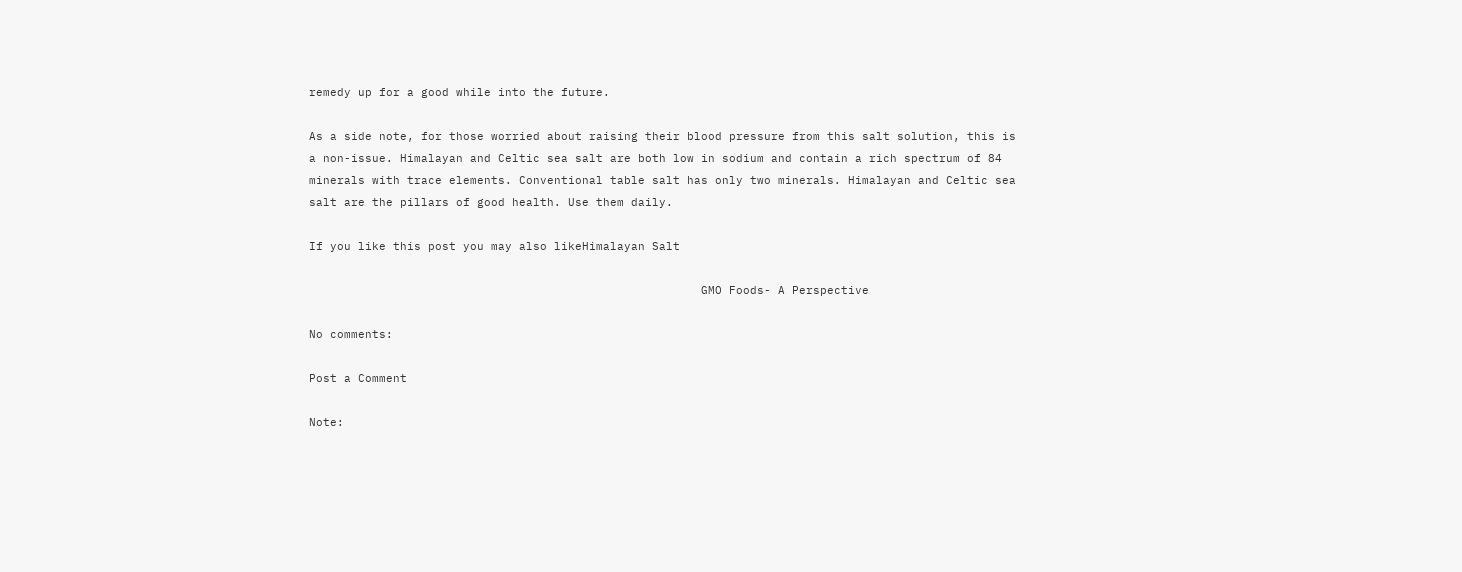remedy up for a good while into the future.

As a side note, for those worried about raising their blood pressure from this salt solution, this is a non-issue. Himalayan and Celtic sea salt are both low in sodium and contain a rich spectrum of 84 minerals with trace elements. Conventional table salt has only two minerals. Himalayan and Celtic sea salt are the pillars of good health. Use them daily.

If you like this post you may also likeHimalayan Salt

                                                        GMO Foods- A Perspective

No comments:

Post a Comment

Note: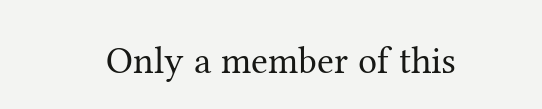Only a member of this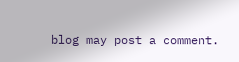blog may post a comment.